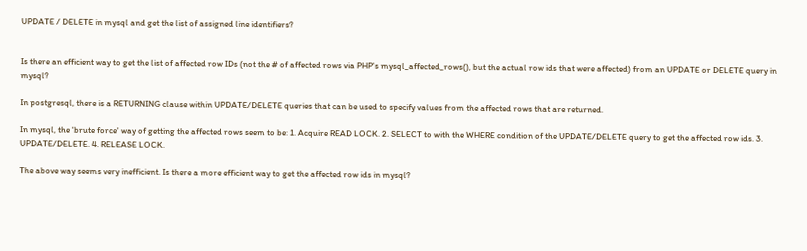UPDATE / DELETE in mysql and get the list of assigned line identifiers?


Is there an efficient way to get the list of affected row IDs (not the # of affected rows via PHP's mysql_affected_rows(), but the actual row ids that were affected) from an UPDATE or DELETE query in mysql?

In postgresql, there is a RETURNING clause within UPDATE/DELETE queries that can be used to specify values from the affected rows that are returned.

In mysql, the 'brute force' way of getting the affected rows seem to be: 1. Acquire READ LOCK. 2. SELECT to with the WHERE condition of the UPDATE/DELETE query to get the affected row ids. 3. UPDATE/DELETE. 4. RELEASE LOCK.

The above way seems very inefficient. Is there a more efficient way to get the affected row ids in mysql?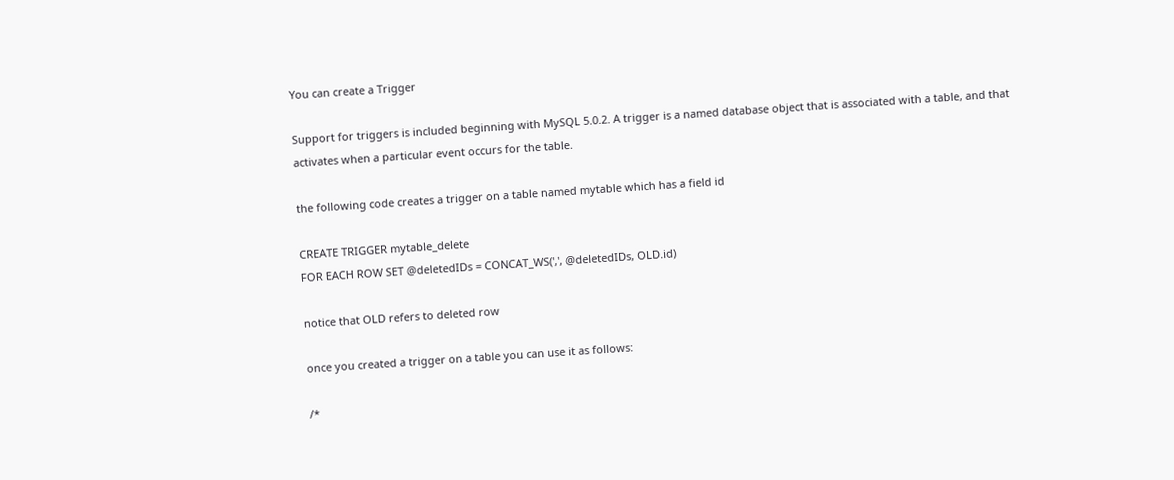You can create a Trigger

Support for triggers is included beginning with MySQL 5.0.2. A trigger is a named database object that is associated with a table, and that activates when a particular event occurs for the table.

the following code creates a trigger on a table named mytable which has a field id

CREATE TRIGGER mytable_delete
FOR EACH ROW SET @deletedIDs = CONCAT_WS(',', @deletedIDs, OLD.id)

notice that OLD refers to deleted row

once you created a trigger on a table you can use it as follows:

/*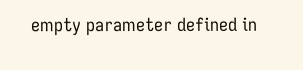empty parameter defined in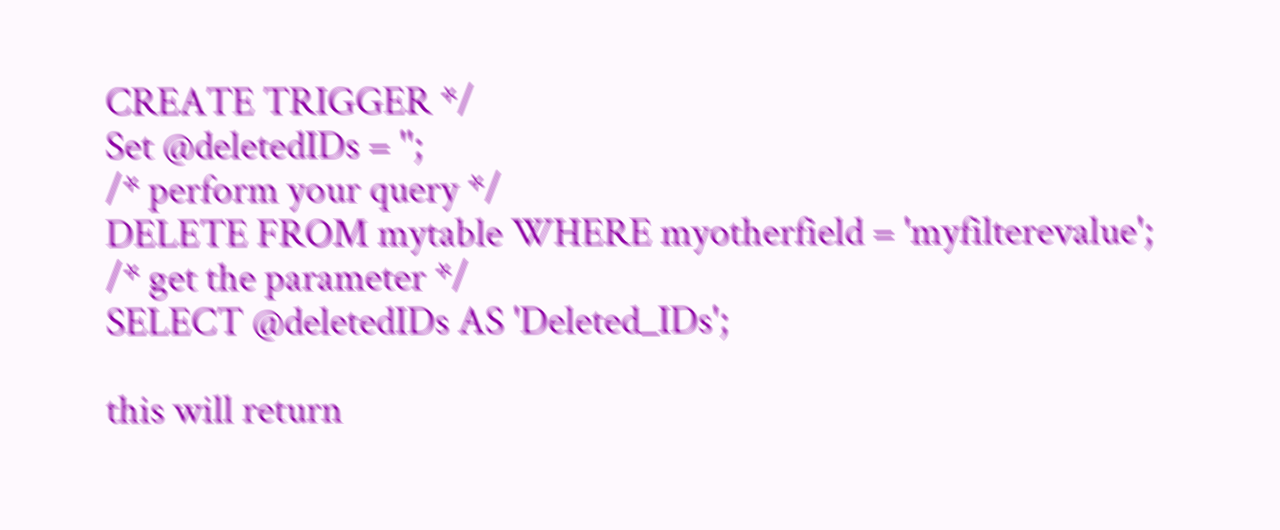CREATE TRIGGER */
Set @deletedIDs = '';
/* perform your query */
DELETE FROM mytable WHERE myotherfield = 'myfilterevalue';
/* get the parameter */
SELECT @deletedIDs AS 'Deleted_IDs';

this will return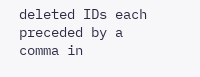deleted IDs each preceded by a comma in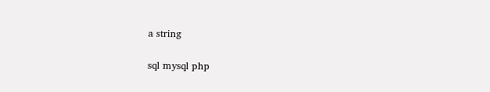a string

sql mysql php